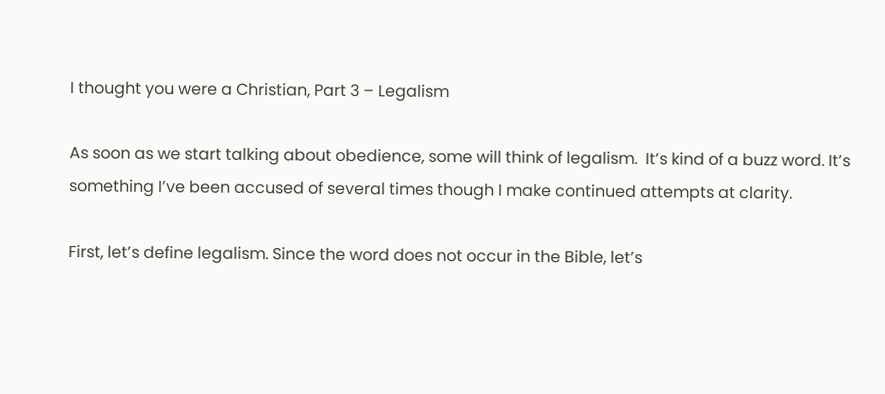I thought you were a Christian, Part 3 – Legalism

As soon as we start talking about obedience, some will think of legalism.  It’s kind of a buzz word. It’s something I’ve been accused of several times though I make continued attempts at clarity.

First, let’s define legalism. Since the word does not occur in the Bible, let’s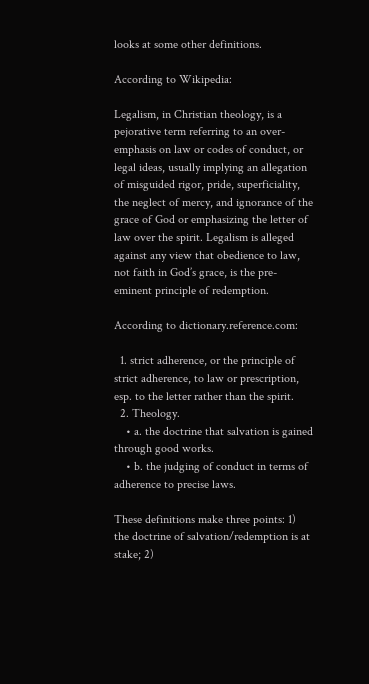looks at some other definitions.

According to Wikipedia:

Legalism, in Christian theology, is a pejorative term referring to an over-emphasis on law or codes of conduct, or legal ideas, usually implying an allegation of misguided rigor, pride, superficiality, the neglect of mercy, and ignorance of the grace of God or emphasizing the letter of law over the spirit. Legalism is alleged against any view that obedience to law, not faith in God’s grace, is the pre-eminent principle of redemption.

According to dictionary.reference.com:

  1. strict adherence, or the principle of strict adherence, to law or prescription, esp. to the letter rather than the spirit.
  2. Theology.
    • a. the doctrine that salvation is gained through good works.
    • b. the judging of conduct in terms of adherence to precise laws.

These definitions make three points: 1) the doctrine of salvation/redemption is at stake; 2)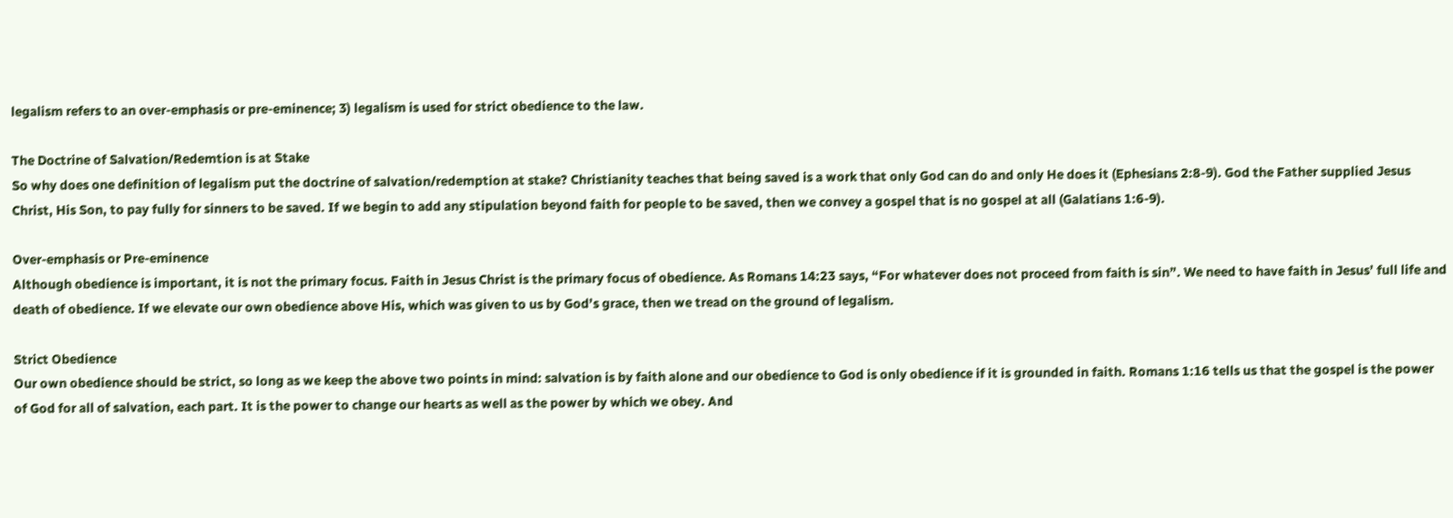legalism refers to an over-emphasis or pre-eminence; 3) legalism is used for strict obedience to the law.

The Doctrine of Salvation/Redemtion is at Stake
So why does one definition of legalism put the doctrine of salvation/redemption at stake? Christianity teaches that being saved is a work that only God can do and only He does it (Ephesians 2:8-9). God the Father supplied Jesus Christ, His Son, to pay fully for sinners to be saved. If we begin to add any stipulation beyond faith for people to be saved, then we convey a gospel that is no gospel at all (Galatians 1:6-9).

Over-emphasis or Pre-eminence
Although obedience is important, it is not the primary focus. Faith in Jesus Christ is the primary focus of obedience. As Romans 14:23 says, “For whatever does not proceed from faith is sin”. We need to have faith in Jesus’ full life and death of obedience. If we elevate our own obedience above His, which was given to us by God’s grace, then we tread on the ground of legalism.

Strict Obedience
Our own obedience should be strict, so long as we keep the above two points in mind: salvation is by faith alone and our obedience to God is only obedience if it is grounded in faith. Romans 1:16 tells us that the gospel is the power of God for all of salvation, each part. It is the power to change our hearts as well as the power by which we obey. And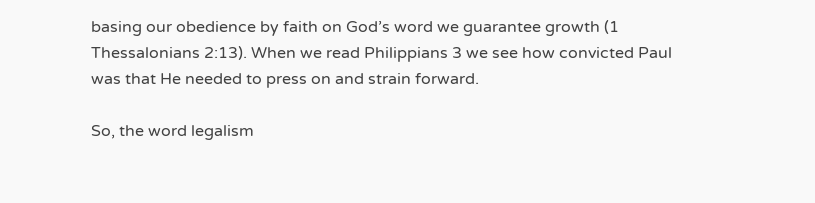basing our obedience by faith on God’s word we guarantee growth (1 Thessalonians 2:13). When we read Philippians 3 we see how convicted Paul was that He needed to press on and strain forward.

So, the word legalism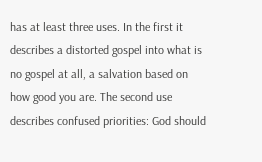has at least three uses. In the first it describes a distorted gospel into what is no gospel at all, a salvation based on how good you are. The second use describes confused priorities: God should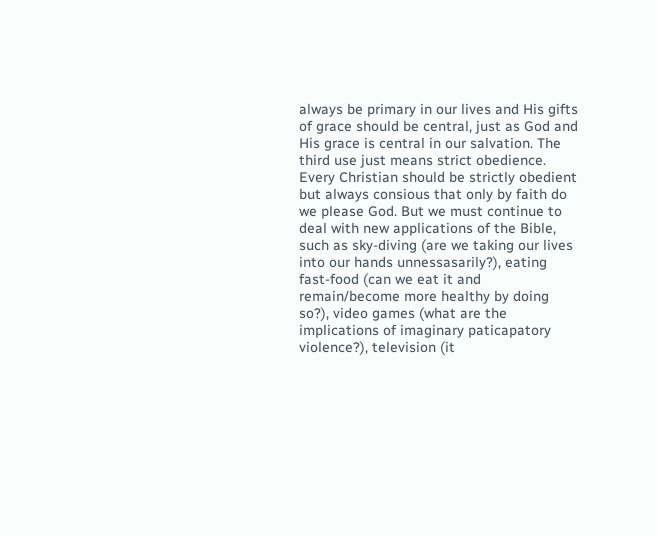always be primary in our lives and His gifts of grace should be central, just as God and His grace is central in our salvation. The third use just means strict obedience. Every Christian should be strictly obedient but always consious that only by faith do we please God. But we must continue to deal with new applications of the Bible, such as sky-diving (are we taking our lives into our hands unnessasarily?), eating fast-food (can we eat it and remain/become more healthy by doing so?), video games (what are the implications of imaginary paticapatory violence?), television (it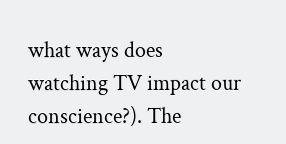what ways does watching TV impact our conscience?). The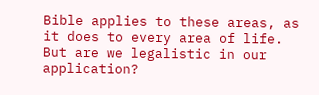Bible applies to these areas, as it does to every area of life. But are we legalistic in our application?